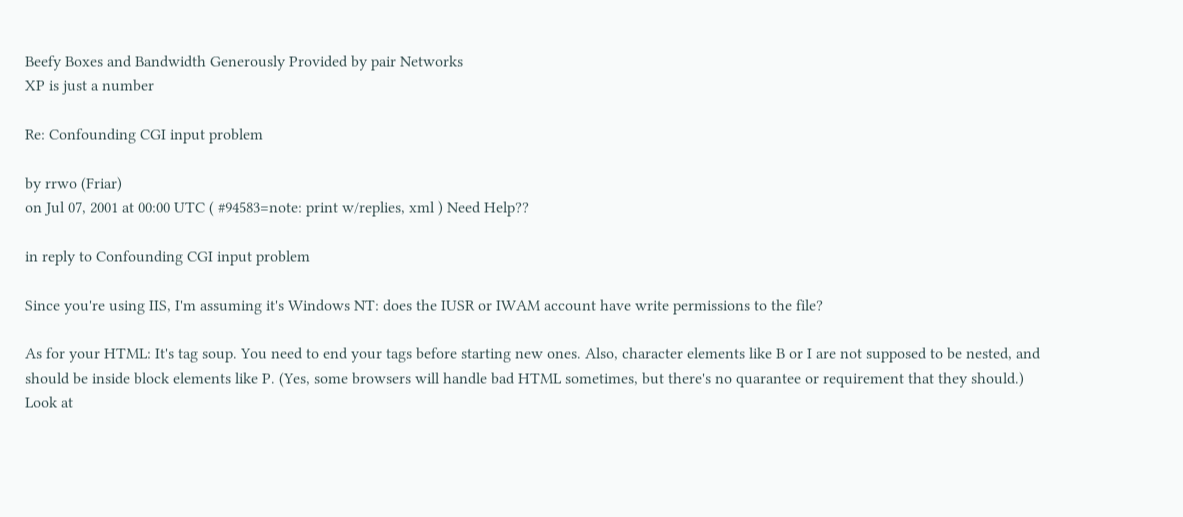Beefy Boxes and Bandwidth Generously Provided by pair Networks
XP is just a number

Re: Confounding CGI input problem

by rrwo (Friar)
on Jul 07, 2001 at 00:00 UTC ( #94583=note: print w/replies, xml ) Need Help??

in reply to Confounding CGI input problem

Since you're using IIS, I'm assuming it's Windows NT: does the IUSR or IWAM account have write permissions to the file?

As for your HTML: It's tag soup. You need to end your tags before starting new ones. Also, character elements like B or I are not supposed to be nested, and should be inside block elements like P. (Yes, some browsers will handle bad HTML sometimes, but there's no quarantee or requirement that they should.) Look at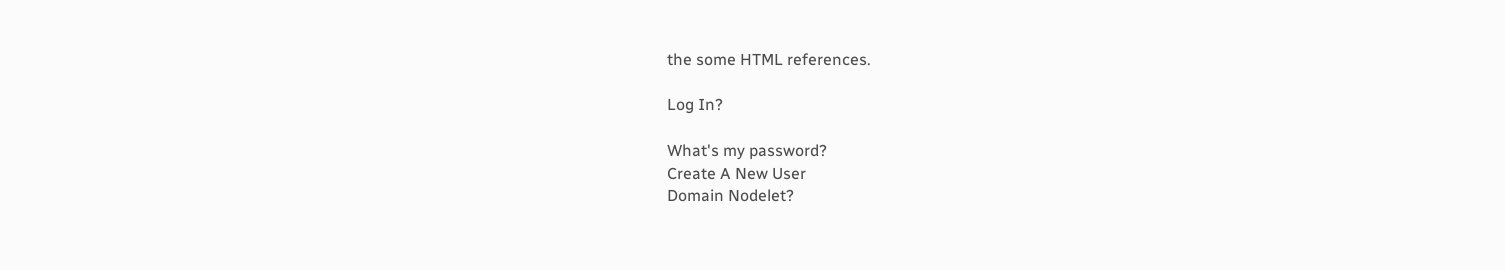the some HTML references.

Log In?

What's my password?
Create A New User
Domain Nodelet?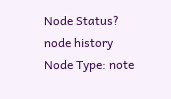Node Status?
node history
Node Type: note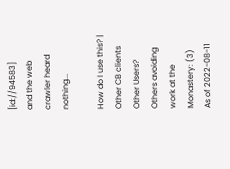[id://94583]
and the web crawler heard nothing...

How do I use this? | Other CB clients
Other Users?
Others avoiding work at the Monastery: (3)
As of 2022-08-11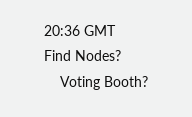20:36 GMT
Find Nodes?
    Voting Booth?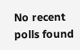No recent polls found